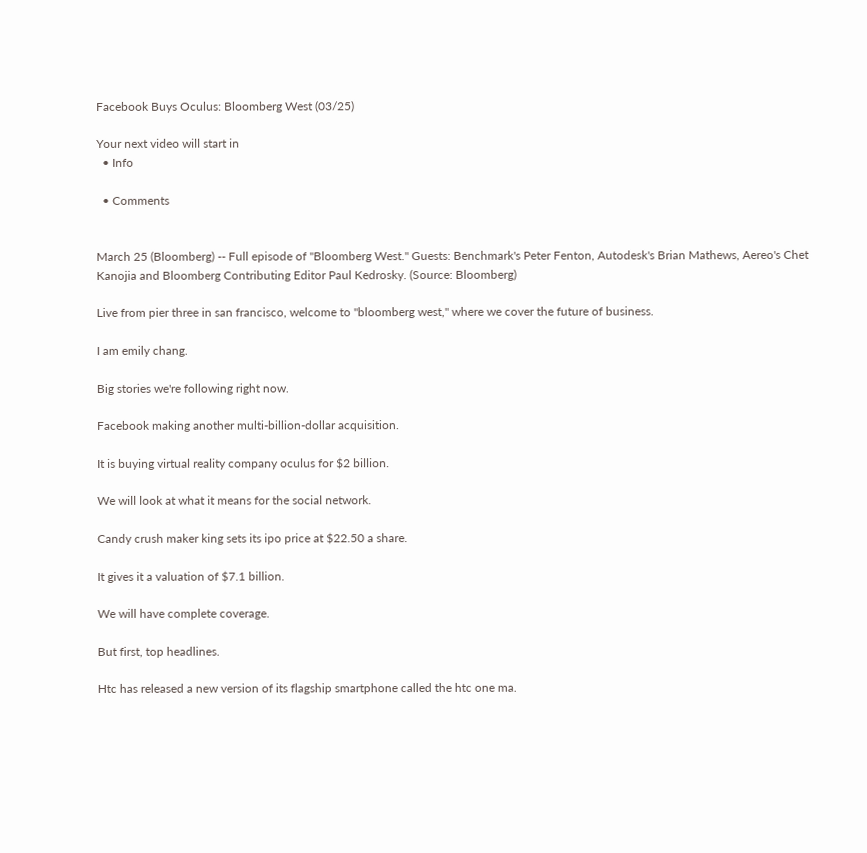Facebook Buys Oculus: Bloomberg West (03/25)

Your next video will start in
  • Info

  • Comments


March 25 (Bloomberg) -- Full episode of "Bloomberg West." Guests: Benchmark's Peter Fenton, Autodesk's Brian Mathews, Aereo's Chet Kanojia and Bloomberg Contributing Editor Paul Kedrosky. (Source: Bloomberg)

Live from pier three in san francisco, welcome to "bloomberg west," where we cover the future of business.

I am emily chang.

Big stories we're following right now.

Facebook making another multi-billion-dollar acquisition.

It is buying virtual reality company oculus for $2 billion.

We will look at what it means for the social network.

Candy crush maker king sets its ipo price at $22.50 a share.

It gives it a valuation of $7.1 billion.

We will have complete coverage.

But first, top headlines.

Htc has released a new version of its flagship smartphone called the htc one ma.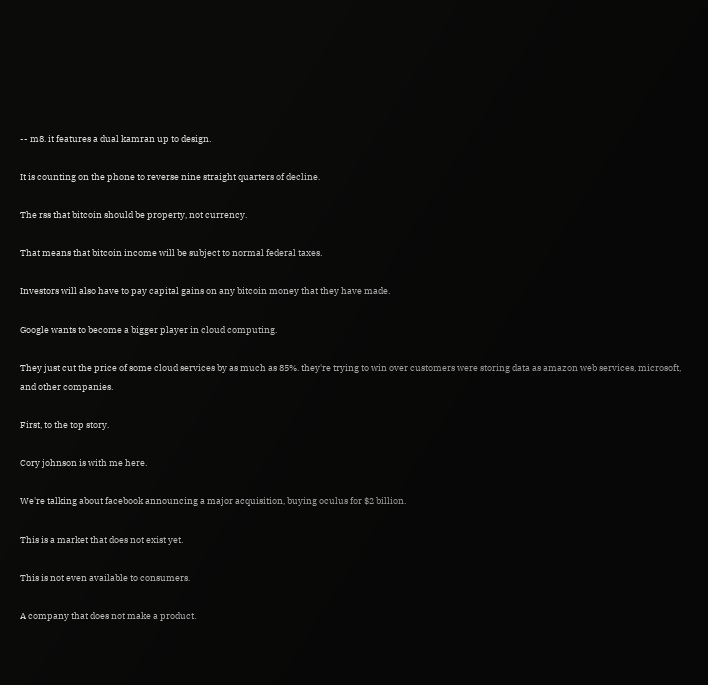-- m8. it features a dual kamran up to design.

It is counting on the phone to reverse nine straight quarters of decline.

The rss that bitcoin should be property, not currency.

That means that bitcoin income will be subject to normal federal taxes.

Investors will also have to pay capital gains on any bitcoin money that they have made.

Google wants to become a bigger player in cloud computing.

They just cut the price of some cloud services by as much as 85%. they're trying to win over customers were storing data as amazon web services, microsoft, and other companies.

First, to the top story.

Cory johnson is with me here.

We're talking about facebook announcing a major acquisition, buying oculus for $2 billion.

This is a market that does not exist yet.

This is not even available to consumers.

A company that does not make a product.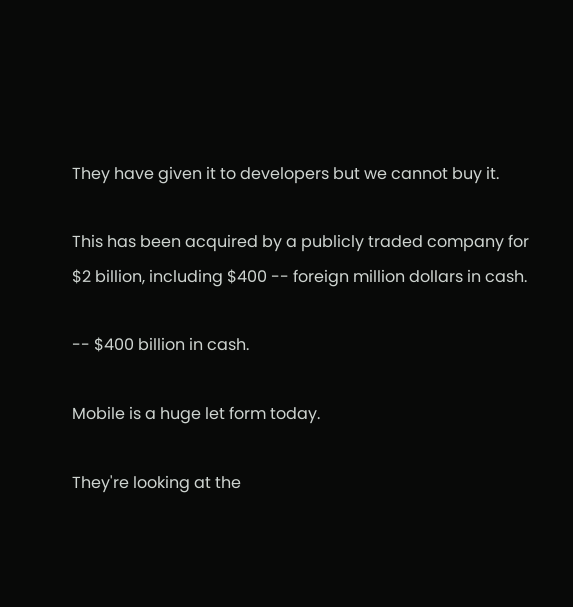They have given it to developers but we cannot buy it.

This has been acquired by a publicly traded company for $2 billion, including $400 -- foreign million dollars in cash.

-- $400 billion in cash.

Mobile is a huge let form today.

They're looking at the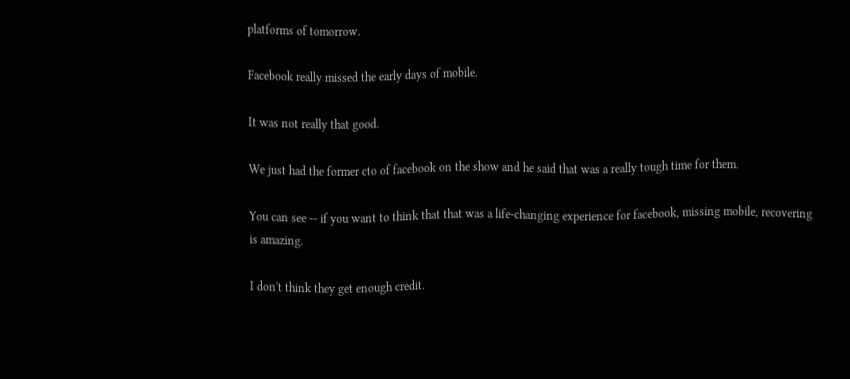platforms of tomorrow.

Facebook really missed the early days of mobile.

It was not really that good.

We just had the former cto of facebook on the show and he said that was a really tough time for them.

You can see -- if you want to think that that was a life-changing experience for facebook, missing mobile, recovering is amazing.

I don't think they get enough credit.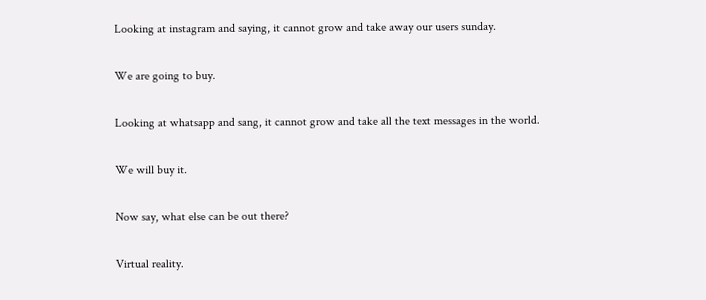Looking at instagram and saying, it cannot grow and take away our users sunday.

We are going to buy.

Looking at whatsapp and sang, it cannot grow and take all the text messages in the world.

We will buy it.

Now say, what else can be out there?

Virtual reality.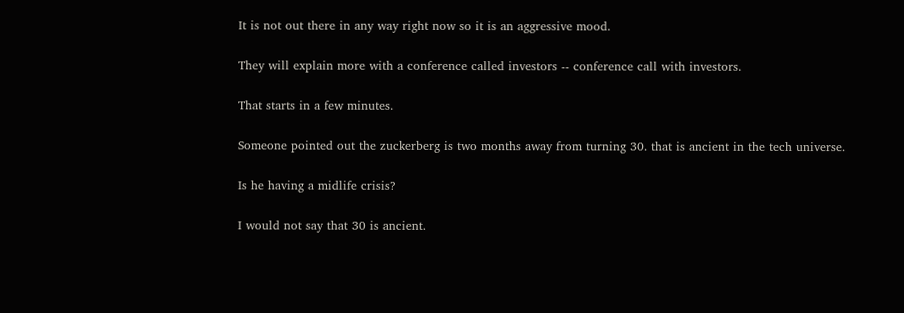It is not out there in any way right now so it is an aggressive mood.

They will explain more with a conference called investors -- conference call with investors.

That starts in a few minutes.

Someone pointed out the zuckerberg is two months away from turning 30. that is ancient in the tech universe.

Is he having a midlife crisis?

I would not say that 30 is ancient.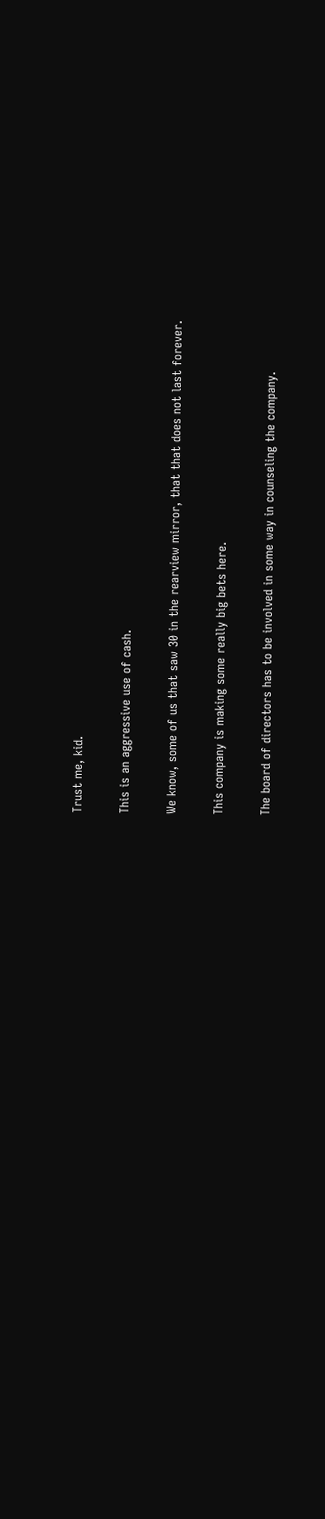Trust me, kid.

This is an aggressive use of cash.

We know, some of us that saw 30 in the rearview mirror, that that does not last forever.

This company is making some really big bets here.

The board of directors has to be involved in some way in counseling the company.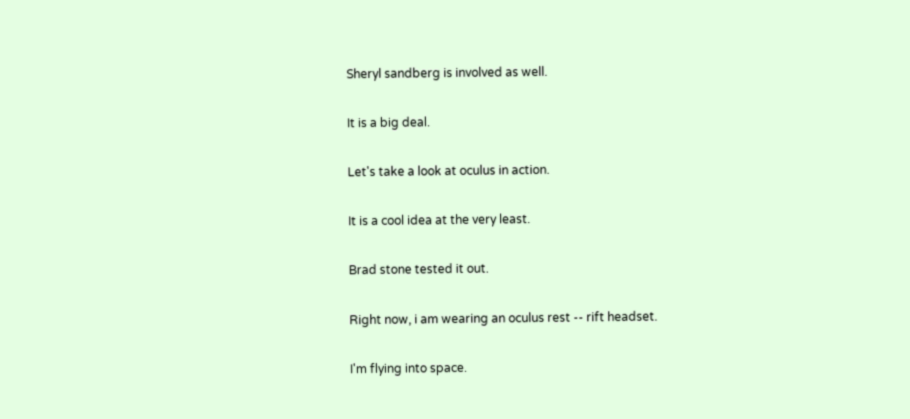Sheryl sandberg is involved as well.

It is a big deal.

Let's take a look at oculus in action.

It is a cool idea at the very least.

Brad stone tested it out.

Right now, i am wearing an oculus rest -- rift headset.

I'm flying into space.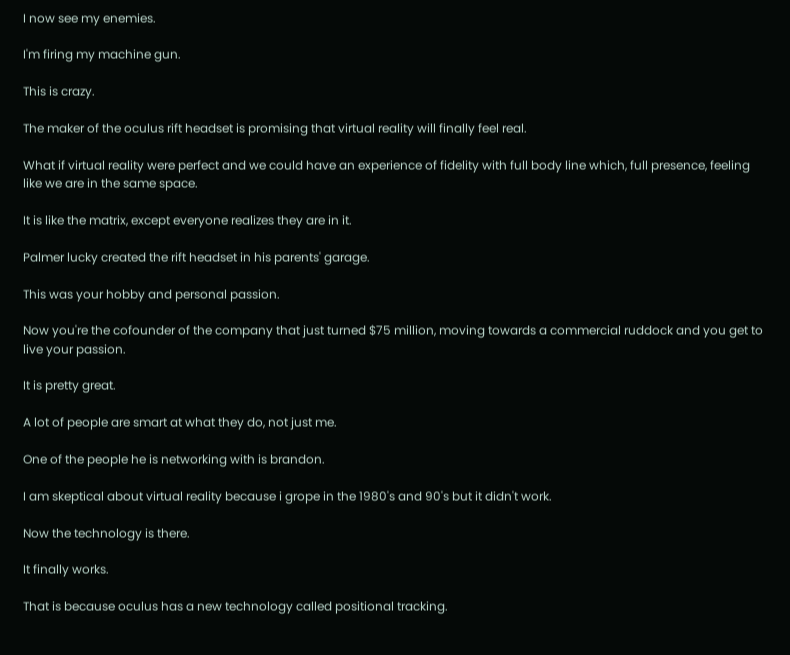I now see my enemies.

I'm firing my machine gun.

This is crazy.

The maker of the oculus rift headset is promising that virtual reality will finally feel real.

What if virtual reality were perfect and we could have an experience of fidelity with full body line which, full presence, feeling like we are in the same space.

It is like the matrix, except everyone realizes they are in it.

Palmer lucky created the rift headset in his parents' garage.

This was your hobby and personal passion.

Now you're the cofounder of the company that just turned $75 million, moving towards a commercial ruddock and you get to live your passion.

It is pretty great.

A lot of people are smart at what they do, not just me.

One of the people he is networking with is brandon.

I am skeptical about virtual reality because i grope in the 1980's and 90's but it didn't work.

Now the technology is there.

It finally works.

That is because oculus has a new technology called positional tracking.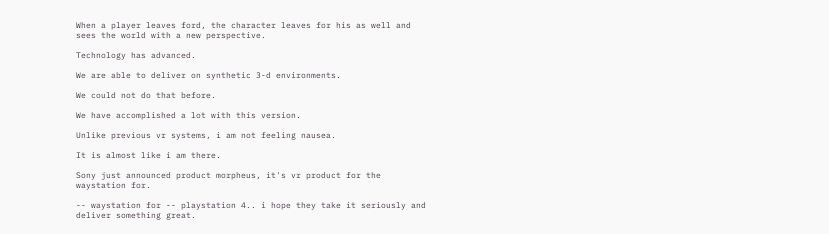When a player leaves ford, the character leaves for his as well and sees the world with a new perspective.

Technology has advanced.

We are able to deliver on synthetic 3-d environments.

We could not do that before.

We have accomplished a lot with this version.

Unlike previous vr systems, i am not feeling nausea.

It is almost like i am there.

Sony just announced product morpheus, it's vr product for the waystation for.

-- waystation for -- playstation 4.. i hope they take it seriously and deliver something great.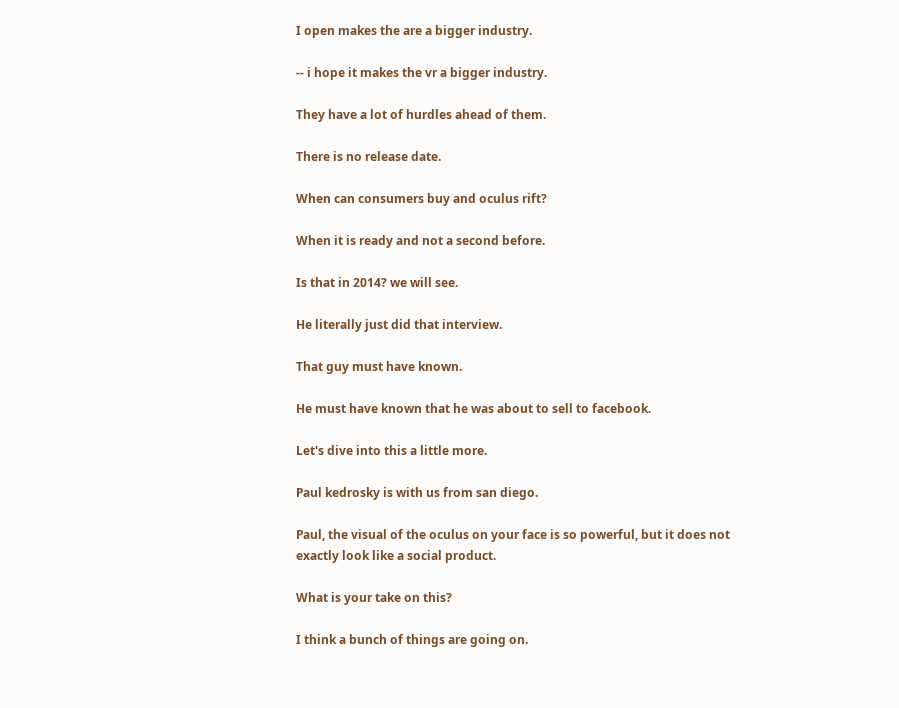I open makes the are a bigger industry.

-- i hope it makes the vr a bigger industry.

They have a lot of hurdles ahead of them.

There is no release date.

When can consumers buy and oculus rift?

When it is ready and not a second before.

Is that in 2014? we will see.

He literally just did that interview.

That guy must have known.

He must have known that he was about to sell to facebook.

Let's dive into this a little more.

Paul kedrosky is with us from san diego.

Paul, the visual of the oculus on your face is so powerful, but it does not exactly look like a social product.

What is your take on this?

I think a bunch of things are going on.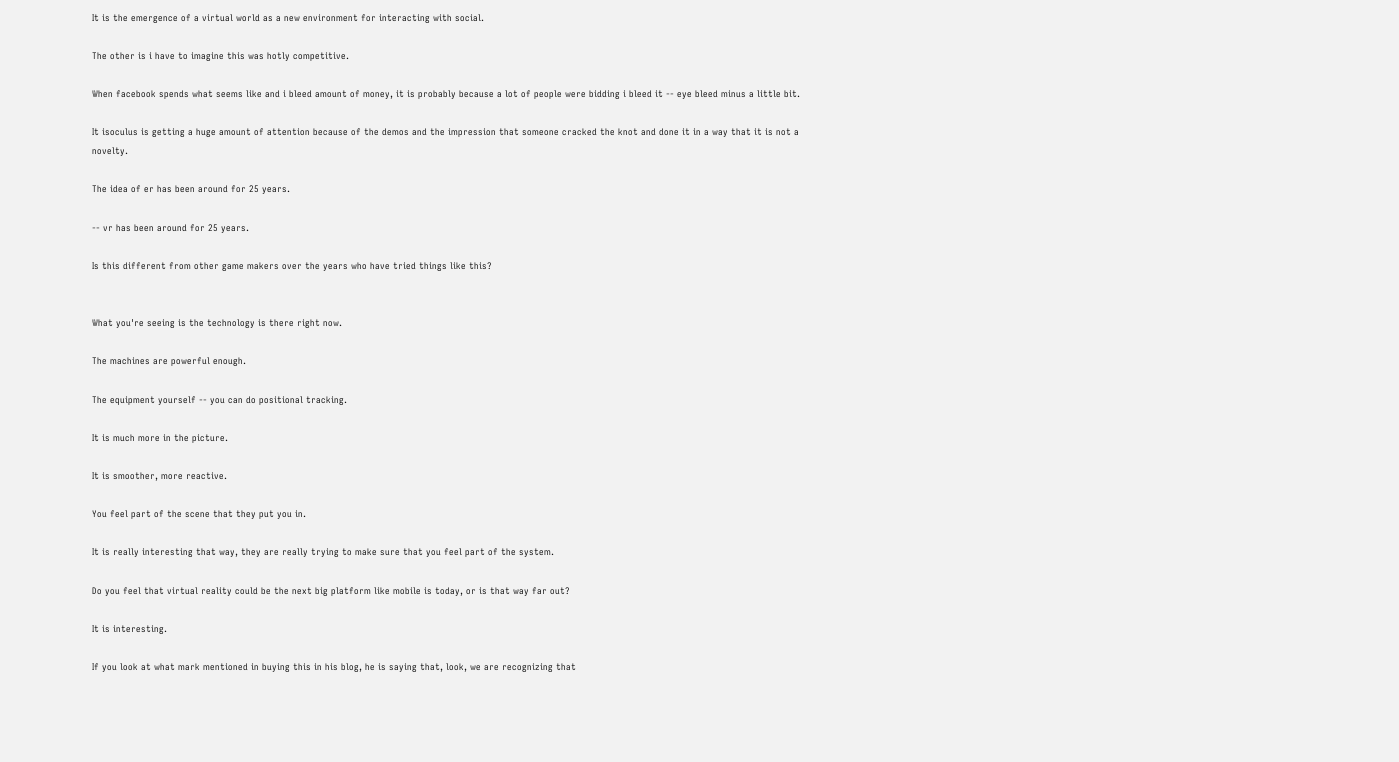It is the emergence of a virtual world as a new environment for interacting with social.

The other is i have to imagine this was hotly competitive.

When facebook spends what seems like and i bleed amount of money, it is probably because a lot of people were bidding i bleed it -- eye bleed minus a little bit.

It isoculus is getting a huge amount of attention because of the demos and the impression that someone cracked the knot and done it in a way that it is not a novelty.

The idea of er has been around for 25 years.

-- vr has been around for 25 years.

Is this different from other game makers over the years who have tried things like this?


What you're seeing is the technology is there right now.

The machines are powerful enough.

The equipment yourself -- you can do positional tracking.

It is much more in the picture.

It is smoother, more reactive.

You feel part of the scene that they put you in.

It is really interesting that way, they are really trying to make sure that you feel part of the system.

Do you feel that virtual reality could be the next big platform like mobile is today, or is that way far out?

It is interesting.

If you look at what mark mentioned in buying this in his blog, he is saying that, look, we are recognizing that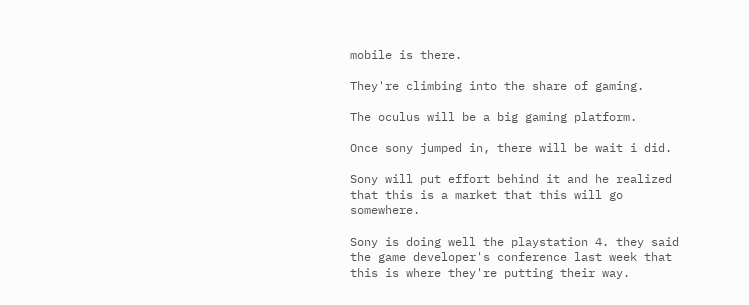mobile is there.

They're climbing into the share of gaming.

The oculus will be a big gaming platform.

Once sony jumped in, there will be wait i did.

Sony will put effort behind it and he realized that this is a market that this will go somewhere.

Sony is doing well the playstation 4. they said the game developer's conference last week that this is where they're putting their way.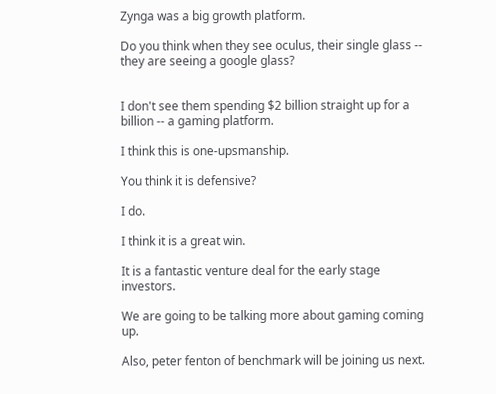Zynga was a big growth platform.

Do you think when they see oculus, their single glass -- they are seeing a google glass?


I don't see them spending $2 billion straight up for a billion -- a gaming platform.

I think this is one-upsmanship.

You think it is defensive?

I do.

I think it is a great win.

It is a fantastic venture deal for the early stage investors.

We are going to be talking more about gaming coming up.

Also, peter fenton of benchmark will be joining us next.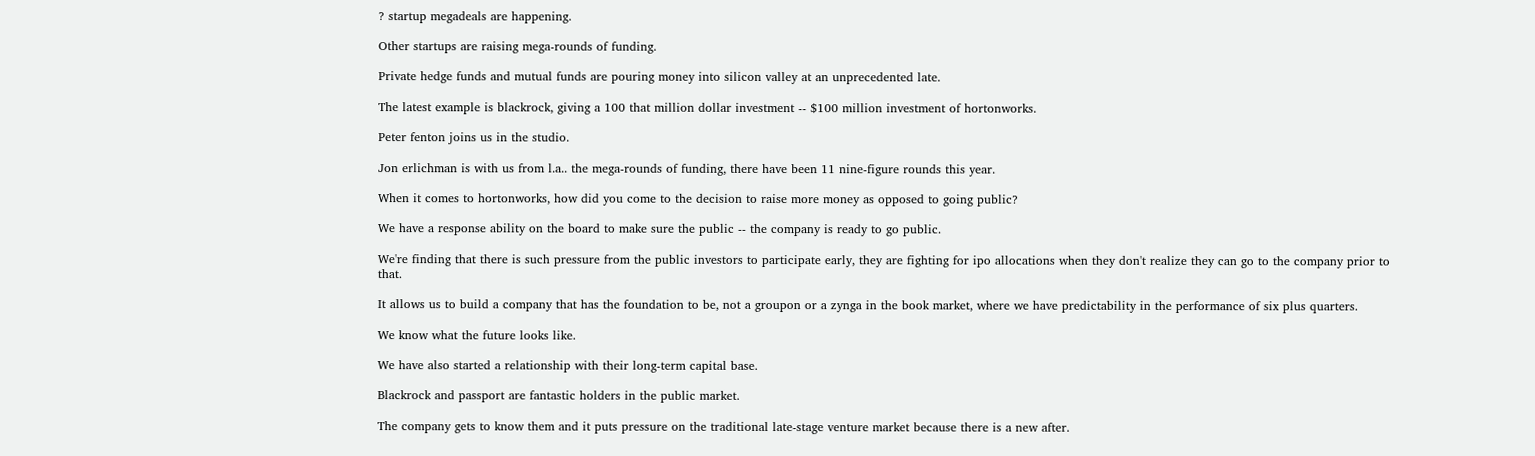? startup megadeals are happening.

Other startups are raising mega-rounds of funding.

Private hedge funds and mutual funds are pouring money into silicon valley at an unprecedented late.

The latest example is blackrock, giving a 100 that million dollar investment -- $100 million investment of hortonworks.

Peter fenton joins us in the studio.

Jon erlichman is with us from l.a.. the mega-rounds of funding, there have been 11 nine-figure rounds this year.

When it comes to hortonworks, how did you come to the decision to raise more money as opposed to going public?

We have a response ability on the board to make sure the public -- the company is ready to go public.

We're finding that there is such pressure from the public investors to participate early, they are fighting for ipo allocations when they don't realize they can go to the company prior to that.

It allows us to build a company that has the foundation to be, not a groupon or a zynga in the book market, where we have predictability in the performance of six plus quarters.

We know what the future looks like.

We have also started a relationship with their long-term capital base.

Blackrock and passport are fantastic holders in the public market.

The company gets to know them and it puts pressure on the traditional late-stage venture market because there is a new after.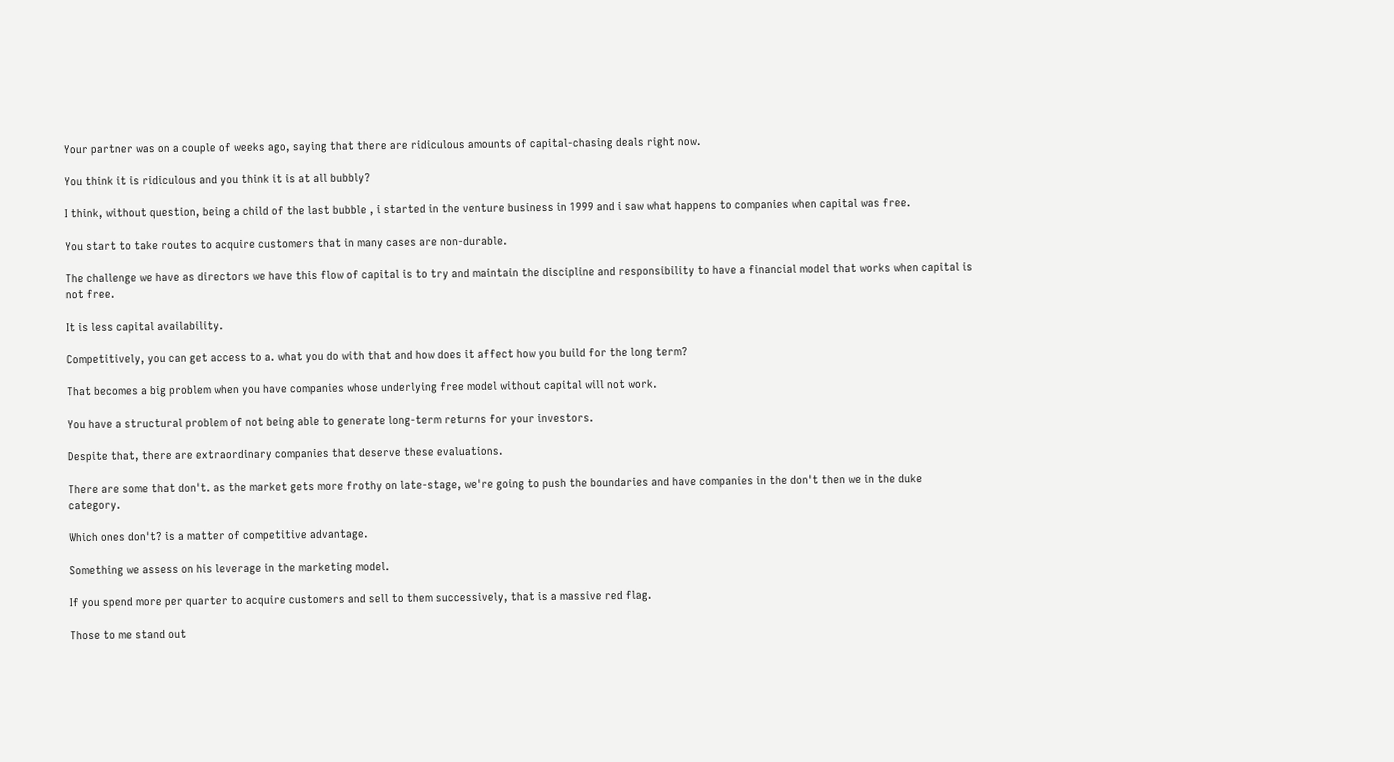Your partner was on a couple of weeks ago, saying that there are ridiculous amounts of capital-chasing deals right now.

You think it is ridiculous and you think it is at all bubbly?

I think, without question, being a child of the last bubble , i started in the venture business in 1999 and i saw what happens to companies when capital was free.

You start to take routes to acquire customers that in many cases are non-durable.

The challenge we have as directors we have this flow of capital is to try and maintain the discipline and responsibility to have a financial model that works when capital is not free.

It is less capital availability.

Competitively, you can get access to a. what you do with that and how does it affect how you build for the long term?

That becomes a big problem when you have companies whose underlying free model without capital will not work.

You have a structural problem of not being able to generate long-term returns for your investors.

Despite that, there are extraordinary companies that deserve these evaluations.

There are some that don't. as the market gets more frothy on late-stage, we're going to push the boundaries and have companies in the don't then we in the duke category.

Which ones don't? is a matter of competitive advantage.

Something we assess on his leverage in the marketing model.

If you spend more per quarter to acquire customers and sell to them successively, that is a massive red flag.

Those to me stand out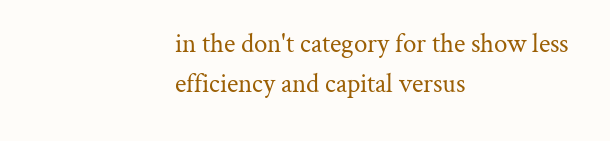in the don't category for the show less efficiency and capital versus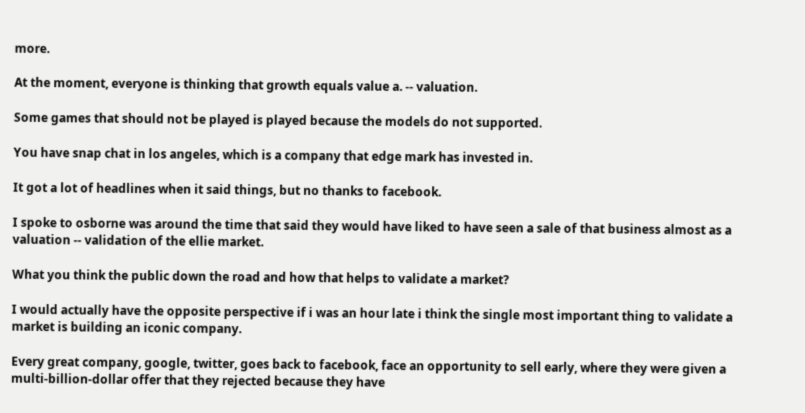more.

At the moment, everyone is thinking that growth equals value a. -- valuation.

Some games that should not be played is played because the models do not supported.

You have snap chat in los angeles, which is a company that edge mark has invested in.

It got a lot of headlines when it said things, but no thanks to facebook.

I spoke to osborne was around the time that said they would have liked to have seen a sale of that business almost as a valuation -- validation of the ellie market.

What you think the public down the road and how that helps to validate a market?

I would actually have the opposite perspective if i was an hour late i think the single most important thing to validate a market is building an iconic company.

Every great company, google, twitter, goes back to facebook, face an opportunity to sell early, where they were given a multi-billion-dollar offer that they rejected because they have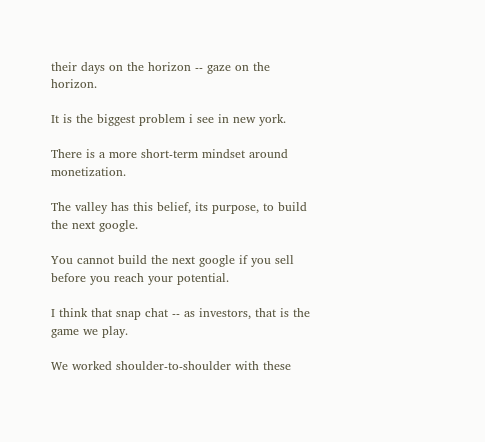their days on the horizon -- gaze on the horizon.

It is the biggest problem i see in new york.

There is a more short-term mindset around monetization.

The valley has this belief, its purpose, to build the next google.

You cannot build the next google if you sell before you reach your potential.

I think that snap chat -- as investors, that is the game we play.

We worked shoulder-to-shoulder with these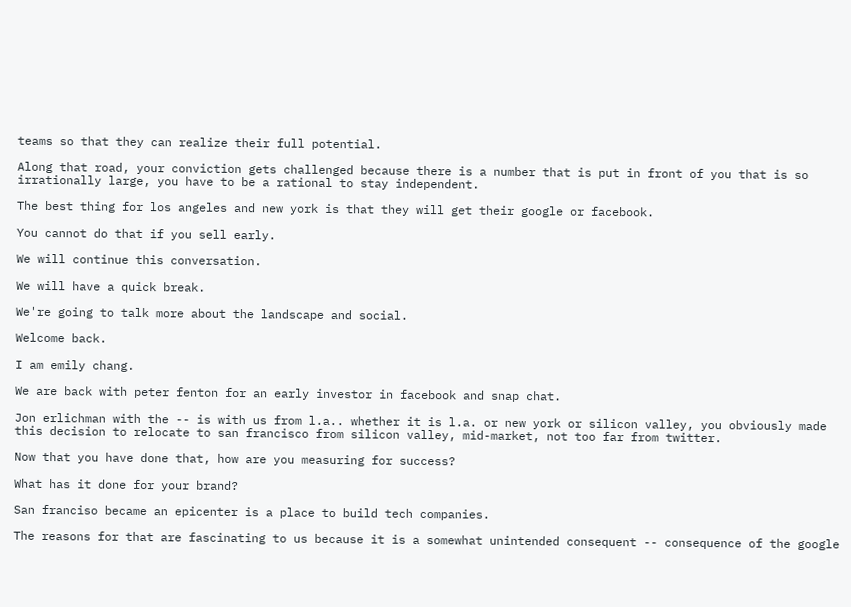teams so that they can realize their full potential.

Along that road, your conviction gets challenged because there is a number that is put in front of you that is so irrationally large, you have to be a rational to stay independent.

The best thing for los angeles and new york is that they will get their google or facebook.

You cannot do that if you sell early.

We will continue this conversation.

We will have a quick break.

We're going to talk more about the landscape and social.

Welcome back.

I am emily chang.

We are back with peter fenton for an early investor in facebook and snap chat.

Jon erlichman with the -- is with us from l.a.. whether it is l.a. or new york or silicon valley, you obviously made this decision to relocate to san francisco from silicon valley, mid-market, not too far from twitter.

Now that you have done that, how are you measuring for success?

What has it done for your brand?

San franciso became an epicenter is a place to build tech companies.

The reasons for that are fascinating to us because it is a somewhat unintended consequent -- consequence of the google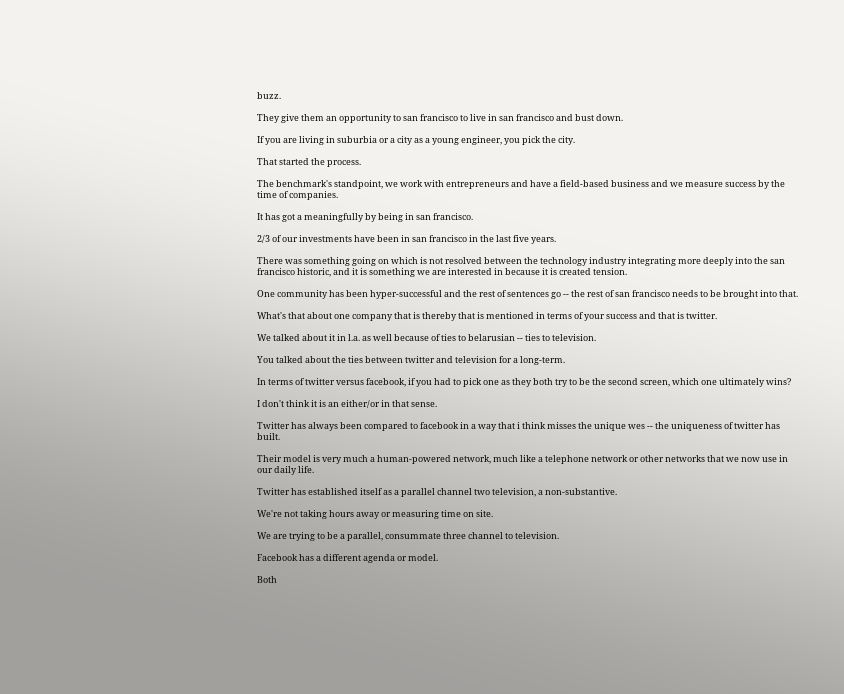buzz.

They give them an opportunity to san francisco to live in san francisco and bust down.

If you are living in suburbia or a city as a young engineer, you pick the city.

That started the process.

The benchmark's standpoint, we work with entrepreneurs and have a field-based business and we measure success by the time of companies.

It has got a meaningfully by being in san francisco.

2/3 of our investments have been in san francisco in the last five years.

There was something going on which is not resolved between the technology industry integrating more deeply into the san francisco historic, and it is something we are interested in because it is created tension.

One community has been hyper-successful and the rest of sentences go -- the rest of san francisco needs to be brought into that.

What's that about one company that is thereby that is mentioned in terms of your success and that is twitter.

We talked about it in l.a. as well because of ties to belarusian -- ties to television.

You talked about the ties between twitter and television for a long-term.

In terms of twitter versus facebook, if you had to pick one as they both try to be the second screen, which one ultimately wins?

I don't think it is an either/or in that sense.

Twitter has always been compared to facebook in a way that i think misses the unique wes -- the uniqueness of twitter has built.

Their model is very much a human-powered network, much like a telephone network or other networks that we now use in our daily life.

Twitter has established itself as a parallel channel two television, a non-substantive.

We're not taking hours away or measuring time on site.

We are trying to be a parallel, consummate three channel to television.

Facebook has a different agenda or model.

Both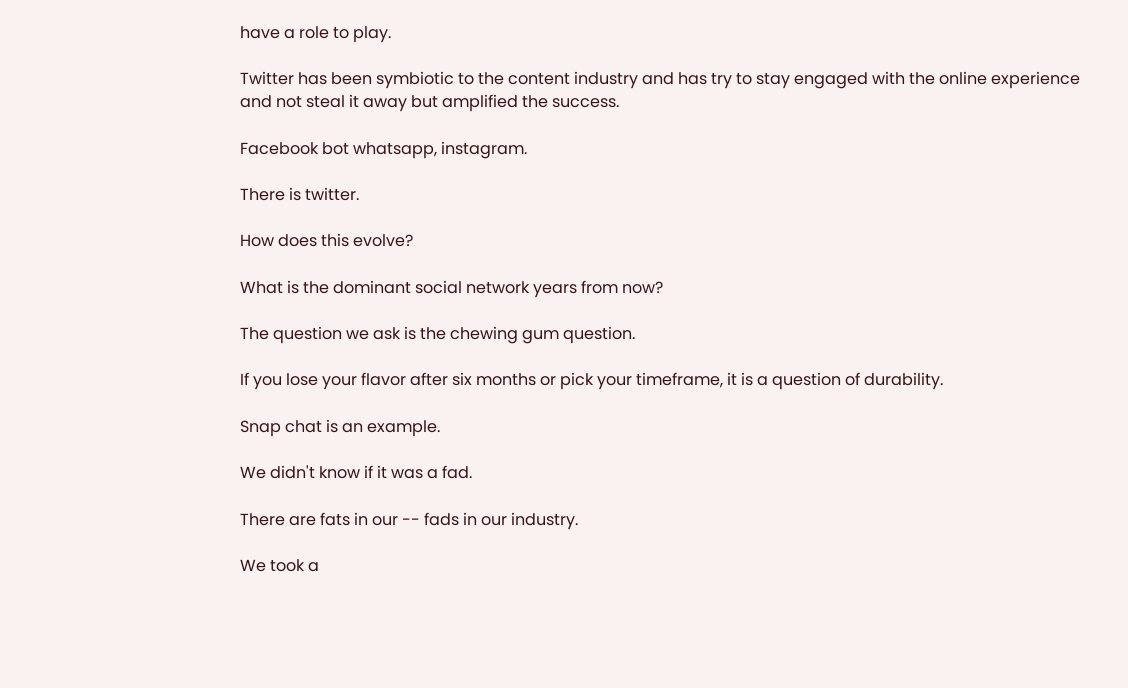have a role to play.

Twitter has been symbiotic to the content industry and has try to stay engaged with the online experience and not steal it away but amplified the success.

Facebook bot whatsapp, instagram.

There is twitter.

How does this evolve?

What is the dominant social network years from now?

The question we ask is the chewing gum question.

If you lose your flavor after six months or pick your timeframe, it is a question of durability.

Snap chat is an example.

We didn't know if it was a fad.

There are fats in our -- fads in our industry.

We took a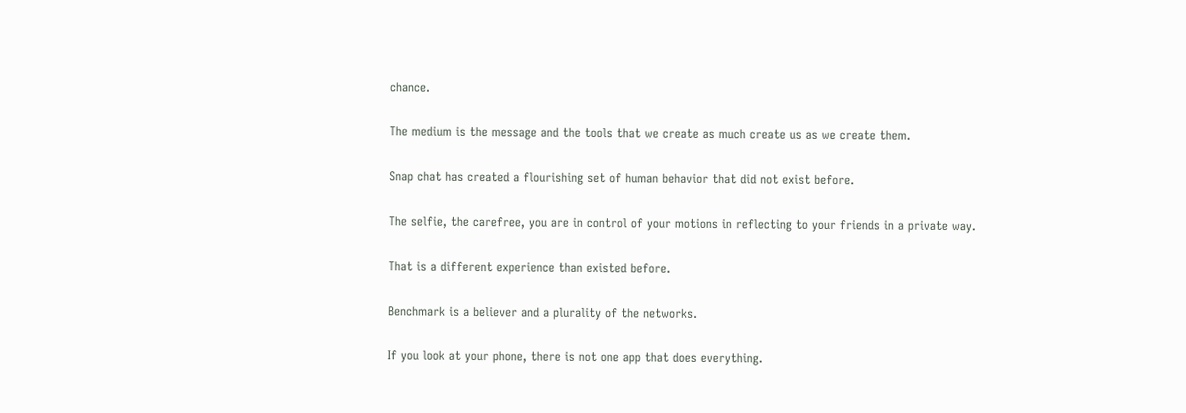chance.

The medium is the message and the tools that we create as much create us as we create them.

Snap chat has created a flourishing set of human behavior that did not exist before.

The selfie, the carefree, you are in control of your motions in reflecting to your friends in a private way.

That is a different experience than existed before.

Benchmark is a believer and a plurality of the networks.

If you look at your phone, there is not one app that does everything.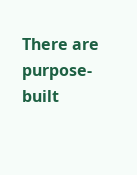There are purpose-built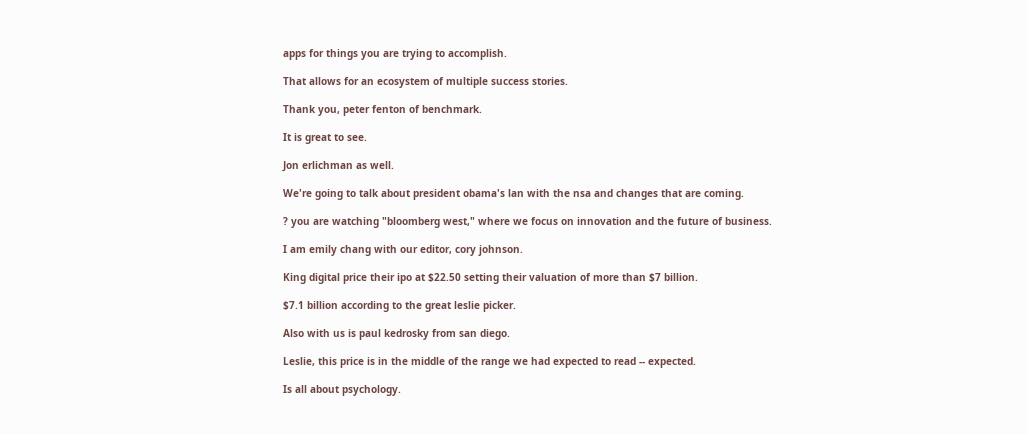apps for things you are trying to accomplish.

That allows for an ecosystem of multiple success stories.

Thank you, peter fenton of benchmark.

It is great to see.

Jon erlichman as well.

We're going to talk about president obama's lan with the nsa and changes that are coming.

? you are watching "bloomberg west," where we focus on innovation and the future of business.

I am emily chang with our editor, cory johnson.

King digital price their ipo at $22.50 setting their valuation of more than $7 billion.

$7.1 billion according to the great leslie picker.

Also with us is paul kedrosky from san diego.

Leslie, this price is in the middle of the range we had expected to read -- expected.

Is all about psychology.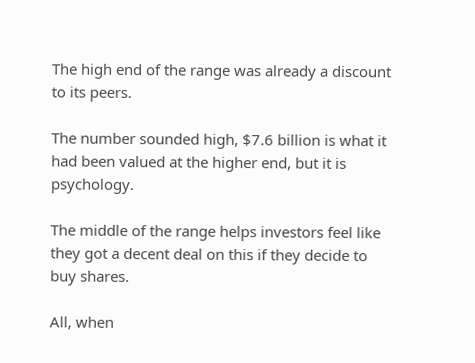The high end of the range was already a discount to its peers.

The number sounded high, $7.6 billion is what it had been valued at the higher end, but it is psychology.

The middle of the range helps investors feel like they got a decent deal on this if they decide to buy shares.

All, when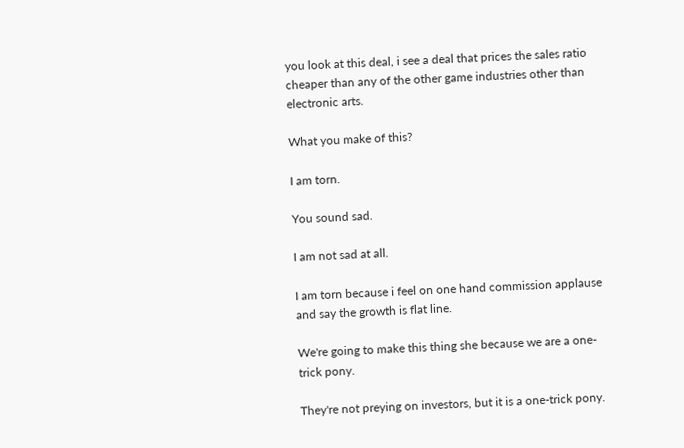you look at this deal, i see a deal that prices the sales ratio cheaper than any of the other game industries other than electronic arts.

What you make of this?

I am torn.

You sound sad.

I am not sad at all.

I am torn because i feel on one hand commission applause and say the growth is flat line.

We're going to make this thing she because we are a one-trick pony.

They're not preying on investors, but it is a one-trick pony.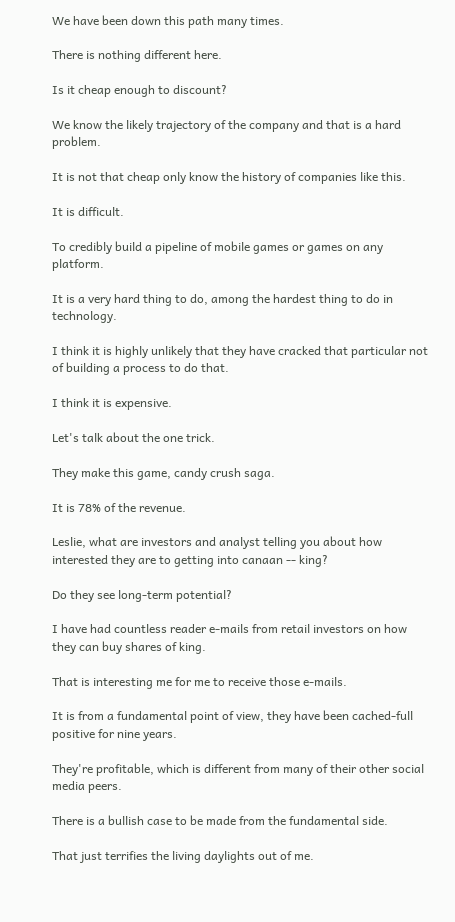We have been down this path many times.

There is nothing different here.

Is it cheap enough to discount?

We know the likely trajectory of the company and that is a hard problem.

It is not that cheap only know the history of companies like this.

It is difficult.

To credibly build a pipeline of mobile games or games on any platform.

It is a very hard thing to do, among the hardest thing to do in technology.

I think it is highly unlikely that they have cracked that particular not of building a process to do that.

I think it is expensive.

Let's talk about the one trick.

They make this game, candy crush saga.

It is 78% of the revenue.

Leslie, what are investors and analyst telling you about how interested they are to getting into canaan -- king?

Do they see long-term potential?

I have had countless reader e-mails from retail investors on how they can buy shares of king.

That is interesting me for me to receive those e-mails.

It is from a fundamental point of view, they have been cached-full positive for nine years.

They're profitable, which is different from many of their other social media peers.

There is a bullish case to be made from the fundamental side.

That just terrifies the living daylights out of me.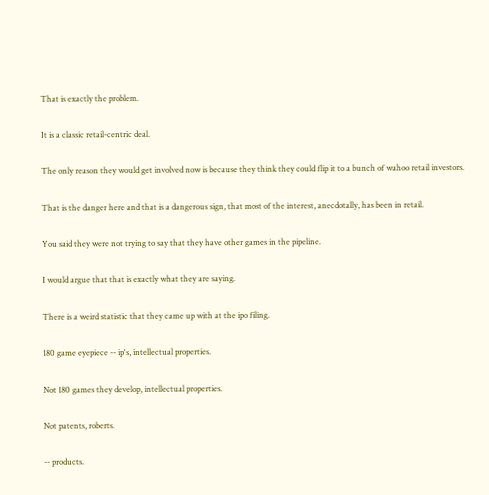That is exactly the problem.

It is a classic retail-centric deal.

The only reason they would get involved now is because they think they could flip it to a bunch of wahoo retail investors.

That is the danger here and that is a dangerous sign, that most of the interest, anecdotally, has been in retail.

You said they were not trying to say that they have other games in the pipeline.

I would argue that that is exactly what they are saying.

There is a weird statistic that they came up with at the ipo filing.

180 game eyepiece -- ip's, intellectual properties.

Not 180 games they develop, intellectual properties.

Not patents, roberts.

-- products.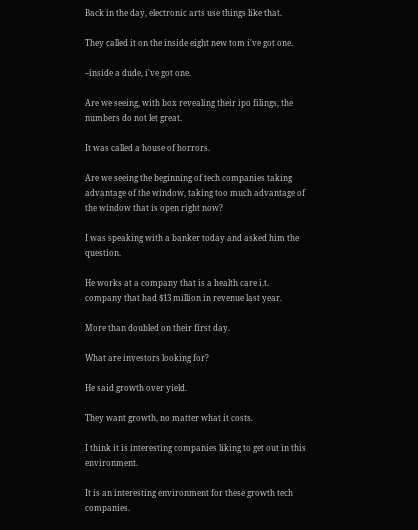Back in the day, electronic arts use things like that.

They called it on the inside eight new tom i've got one.

--inside a dude, i've got one.

Are we seeing, with box revealing their ipo filings, the numbers do not let great.

It was called a house of horrors.

Are we seeing the beginning of tech companies taking advantage of the window, taking too much advantage of the window that is open right now?

I was speaking with a banker today and asked him the question.

He works at a company that is a health care i.t. company that had $13 million in revenue last year.

More than doubled on their first day.

What are investors looking for?

He said growth over yield.

They want growth, no matter what it costs.

I think it is interesting companies liking to get out in this environment.

It is an interesting environment for these growth tech companies.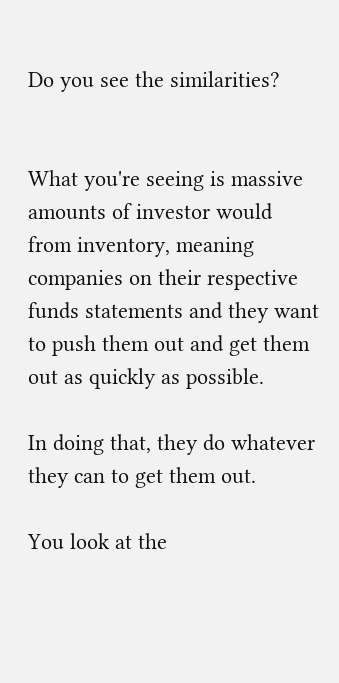Do you see the similarities?


What you're seeing is massive amounts of investor would from inventory, meaning companies on their respective funds statements and they want to push them out and get them out as quickly as possible.

In doing that, they do whatever they can to get them out.

You look at the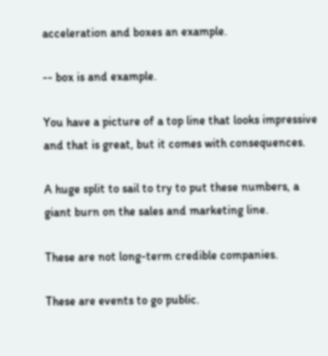acceleration and boxes an example.

-- box is and example.

You have a picture of a top line that looks impressive and that is great, but it comes with consequences.

A huge split to sail to try to put these numbers, a giant burn on the sales and marketing line.

These are not long-term credible companies.

These are events to go public.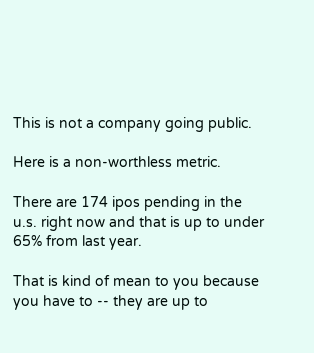This is not a company going public.

Here is a non-worthless metric.

There are 174 ipos pending in the u.s. right now and that is up to under 65% from last year.

That is kind of mean to you because you have to -- they are up to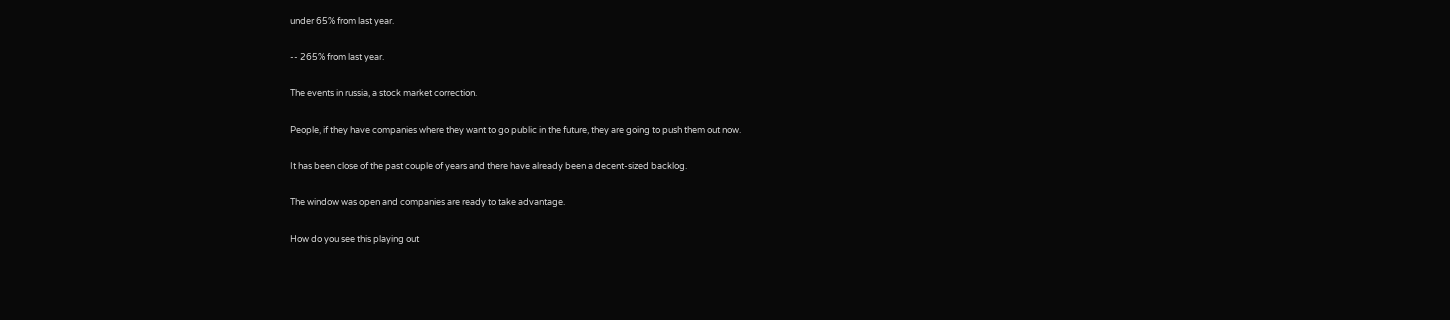under 65% from last year.

-- 265% from last year.

The events in russia, a stock market correction.

People, if they have companies where they want to go public in the future, they are going to push them out now.

It has been close of the past couple of years and there have already been a decent-sized backlog.

The window was open and companies are ready to take advantage.

How do you see this playing out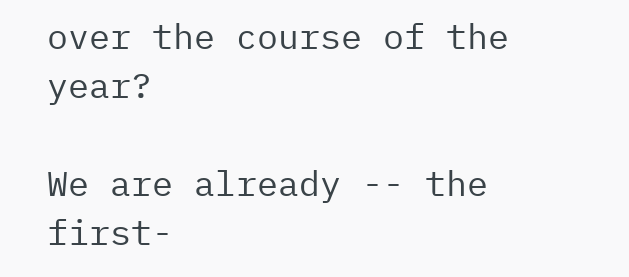over the course of the year?

We are already -- the first-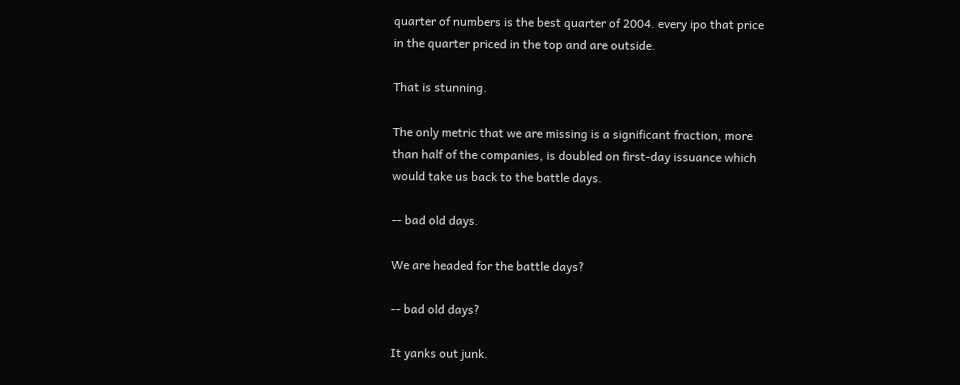quarter of numbers is the best quarter of 2004. every ipo that price in the quarter priced in the top and are outside.

That is stunning.

The only metric that we are missing is a significant fraction, more than half of the companies, is doubled on first-day issuance which would take us back to the battle days.

-- bad old days.

We are headed for the battle days?

-- bad old days?

It yanks out junk.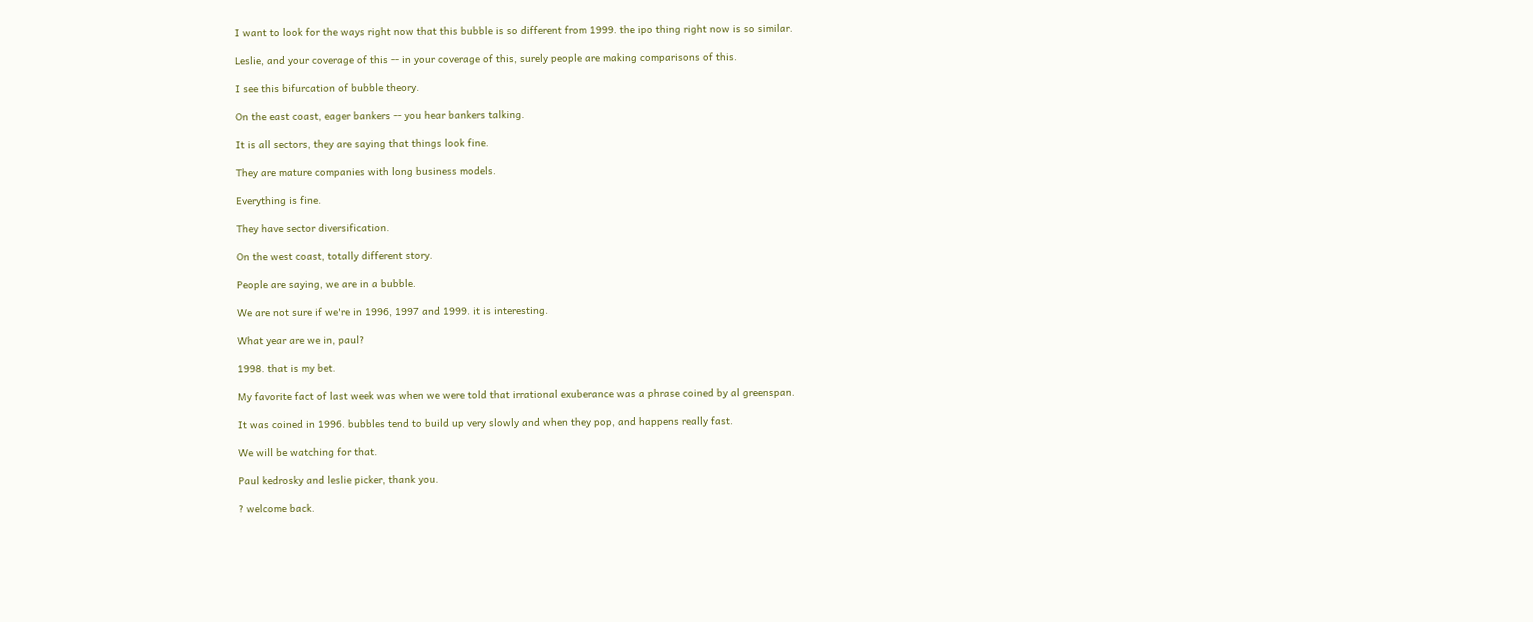I want to look for the ways right now that this bubble is so different from 1999. the ipo thing right now is so similar.

Leslie, and your coverage of this -- in your coverage of this, surely people are making comparisons of this.

I see this bifurcation of bubble theory.

On the east coast, eager bankers -- you hear bankers talking.

It is all sectors, they are saying that things look fine.

They are mature companies with long business models.

Everything is fine.

They have sector diversification.

On the west coast, totally different story.

People are saying, we are in a bubble.

We are not sure if we're in 1996, 1997 and 1999. it is interesting.

What year are we in, paul?

1998. that is my bet.

My favorite fact of last week was when we were told that irrational exuberance was a phrase coined by al greenspan.

It was coined in 1996. bubbles tend to build up very slowly and when they pop, and happens really fast.

We will be watching for that.

Paul kedrosky and leslie picker, thank you.

? welcome back.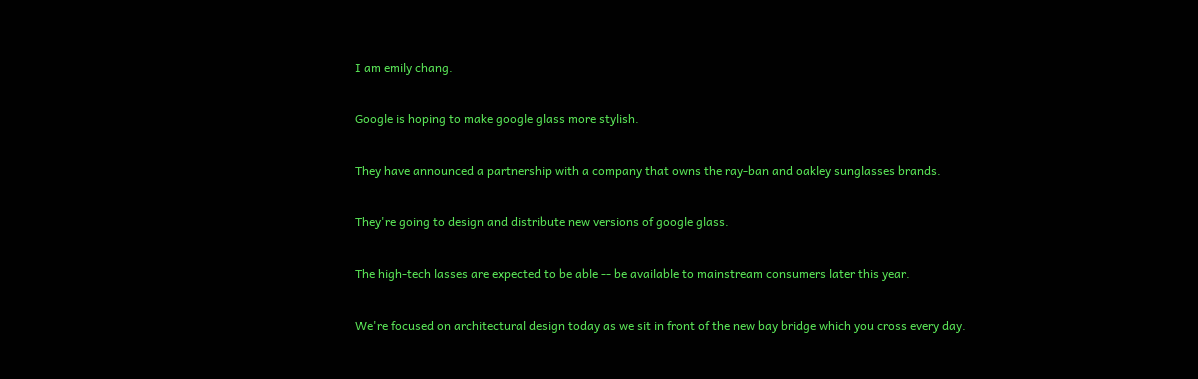I am emily chang.

Google is hoping to make google glass more stylish.

They have announced a partnership with a company that owns the ray-ban and oakley sunglasses brands.

They're going to design and distribute new versions of google glass.

The high-tech lasses are expected to be able -- be available to mainstream consumers later this year.

We're focused on architectural design today as we sit in front of the new bay bridge which you cross every day.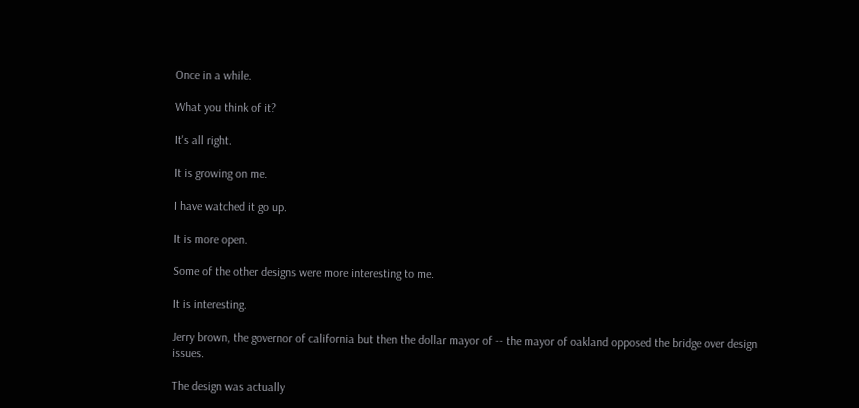Once in a while.

What you think of it?

It's all right.

It is growing on me.

I have watched it go up.

It is more open.

Some of the other designs were more interesting to me.

It is interesting.

Jerry brown, the governor of california but then the dollar mayor of -- the mayor of oakland opposed the bridge over design issues.

The design was actually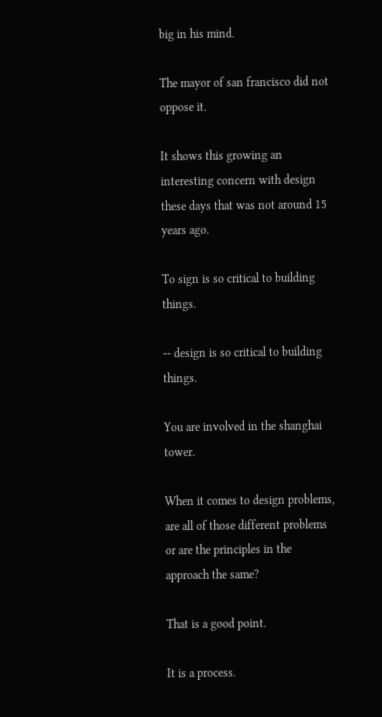big in his mind.

The mayor of san francisco did not oppose it.

It shows this growing an interesting concern with design these days that was not around 15 years ago.

To sign is so critical to building things.

-- design is so critical to building things.

You are involved in the shanghai tower.

When it comes to design problems, are all of those different problems or are the principles in the approach the same?

That is a good point.

It is a process.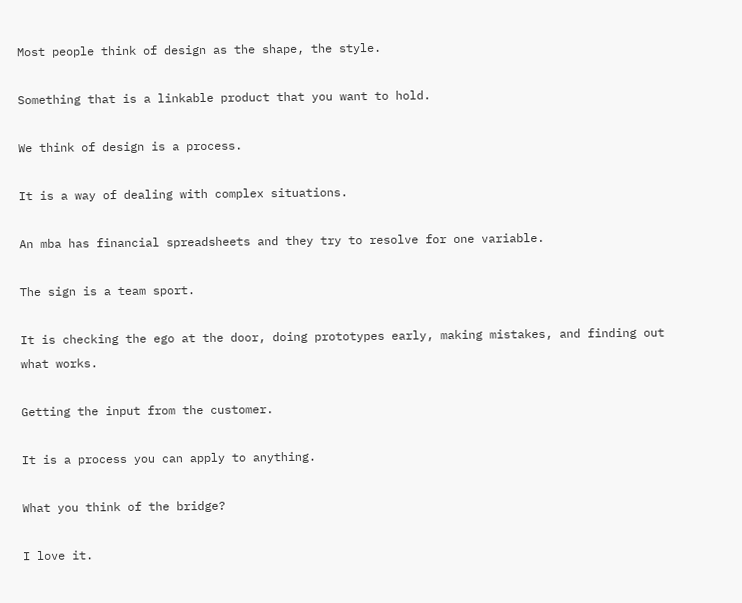Most people think of design as the shape, the style.

Something that is a linkable product that you want to hold.

We think of design is a process.

It is a way of dealing with complex situations.

An mba has financial spreadsheets and they try to resolve for one variable.

The sign is a team sport.

It is checking the ego at the door, doing prototypes early, making mistakes, and finding out what works.

Getting the input from the customer.

It is a process you can apply to anything.

What you think of the bridge?

I love it.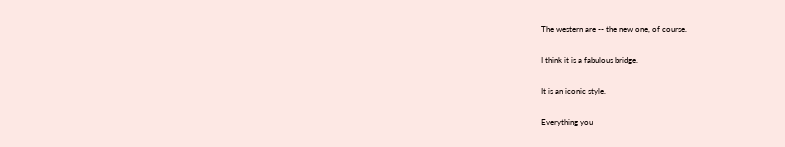The western are -- the new one, of course.

I think it is a fabulous bridge.

It is an iconic style.

Everything you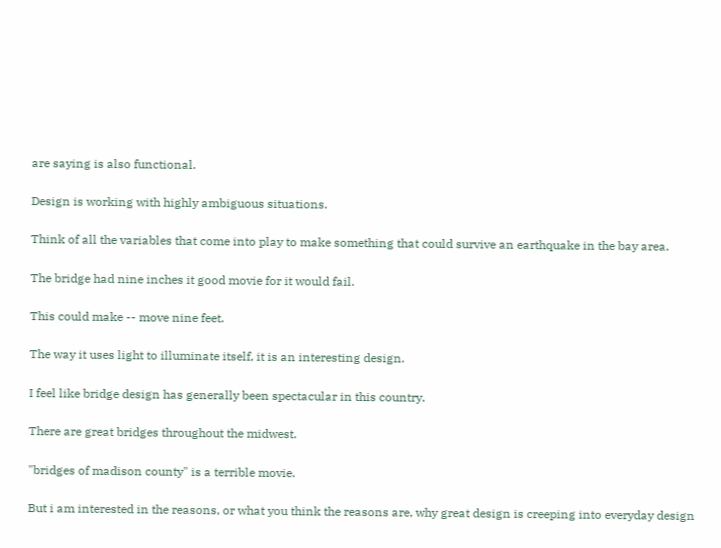are saying is also functional.

Design is working with highly ambiguous situations.

Think of all the variables that come into play to make something that could survive an earthquake in the bay area.

The bridge had nine inches it good movie for it would fail.

This could make -- move nine feet.

The way it uses light to illuminate itself, it is an interesting design.

I feel like bridge design has generally been spectacular in this country.

There are great bridges throughout the midwest.

"bridges of madison county" is a terrible movie.

But i am interested in the reasons, or what you think the reasons are, why great design is creeping into everyday design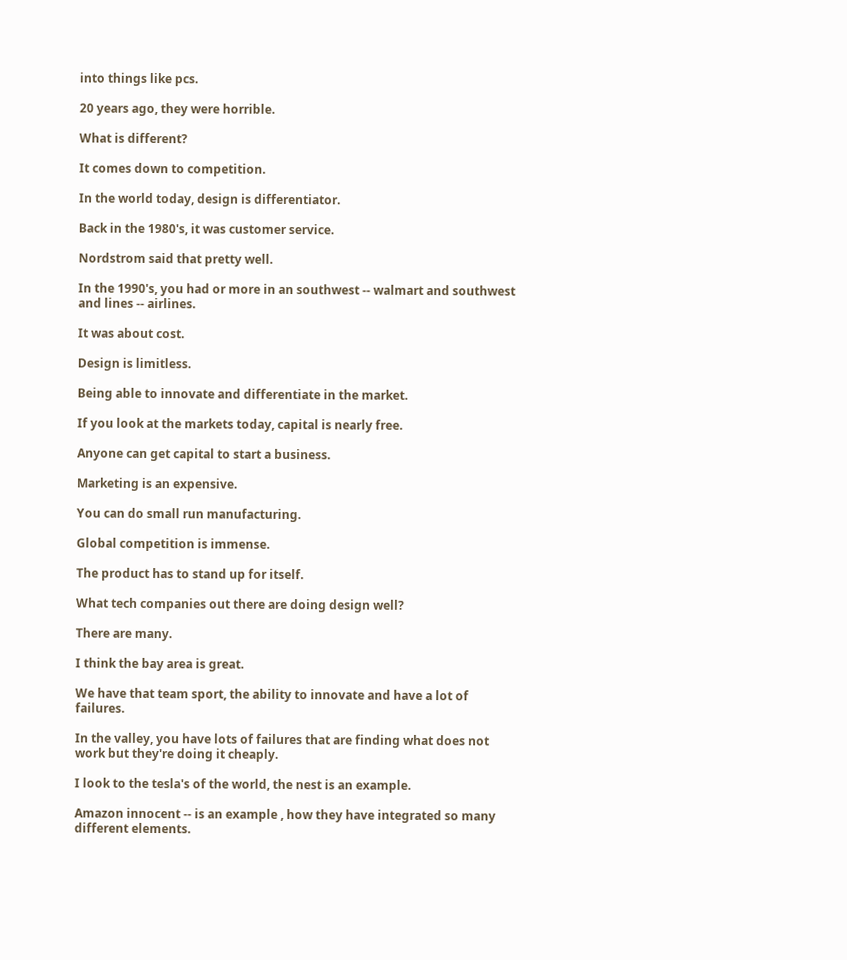into things like pcs.

20 years ago, they were horrible.

What is different?

It comes down to competition.

In the world today, design is differentiator.

Back in the 1980's, it was customer service.

Nordstrom said that pretty well.

In the 1990's, you had or more in an southwest -- walmart and southwest and lines -- airlines.

It was about cost.

Design is limitless.

Being able to innovate and differentiate in the market.

If you look at the markets today, capital is nearly free.

Anyone can get capital to start a business.

Marketing is an expensive.

You can do small run manufacturing.

Global competition is immense.

The product has to stand up for itself.

What tech companies out there are doing design well?

There are many.

I think the bay area is great.

We have that team sport, the ability to innovate and have a lot of failures.

In the valley, you have lots of failures that are finding what does not work but they're doing it cheaply.

I look to the tesla's of the world, the nest is an example.

Amazon innocent -- is an example , how they have integrated so many different elements.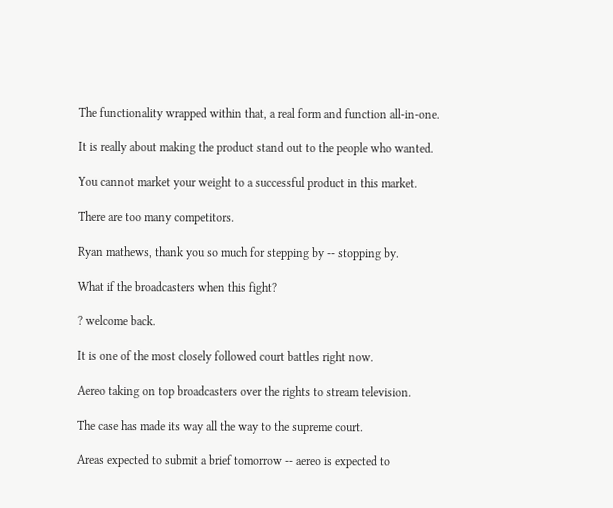The functionality wrapped within that, a real form and function all-in-one.

It is really about making the product stand out to the people who wanted.

You cannot market your weight to a successful product in this market.

There are too many competitors.

Ryan mathews, thank you so much for stepping by -- stopping by.

What if the broadcasters when this fight?

? welcome back.

It is one of the most closely followed court battles right now.

Aereo taking on top broadcasters over the rights to stream television.

The case has made its way all the way to the supreme court.

Areas expected to submit a brief tomorrow -- aereo is expected to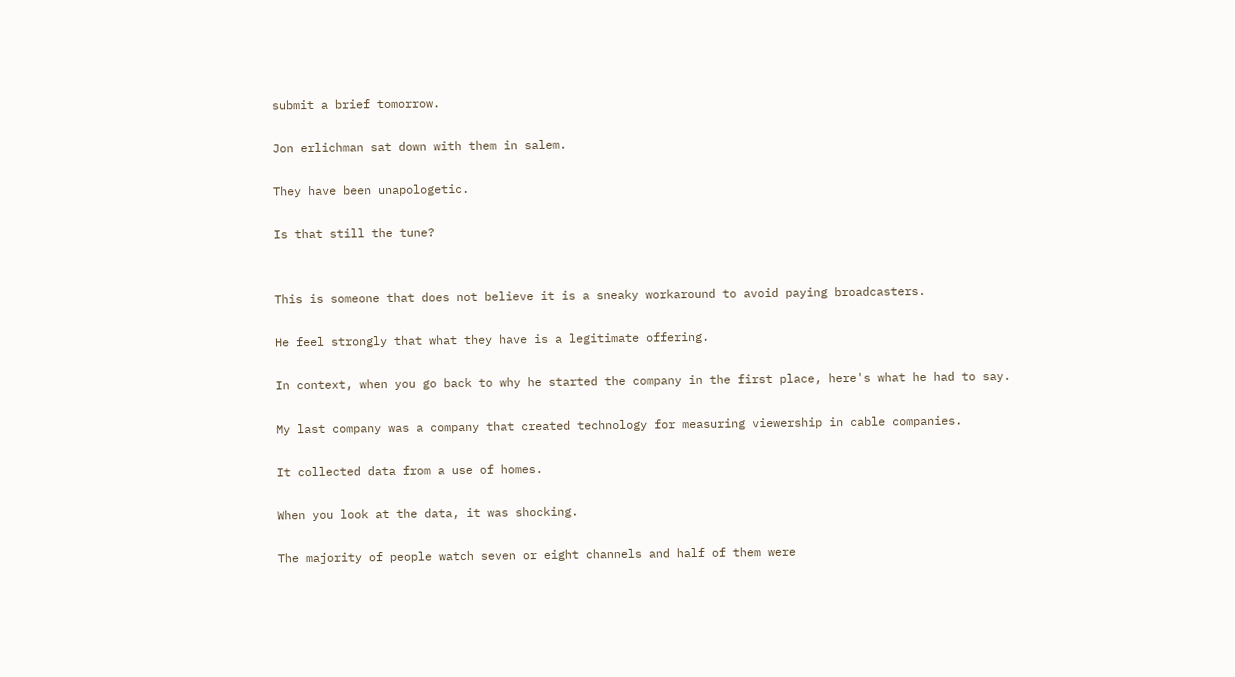submit a brief tomorrow.

Jon erlichman sat down with them in salem.

They have been unapologetic.

Is that still the tune?


This is someone that does not believe it is a sneaky workaround to avoid paying broadcasters.

He feel strongly that what they have is a legitimate offering.

In context, when you go back to why he started the company in the first place, here's what he had to say.

My last company was a company that created technology for measuring viewership in cable companies.

It collected data from a use of homes.

When you look at the data, it was shocking.

The majority of people watch seven or eight channels and half of them were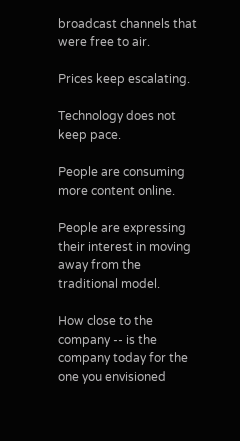broadcast channels that were free to air.

Prices keep escalating.

Technology does not keep pace.

People are consuming more content online.

People are expressing their interest in moving away from the traditional model.

How close to the company -- is the company today for the one you envisioned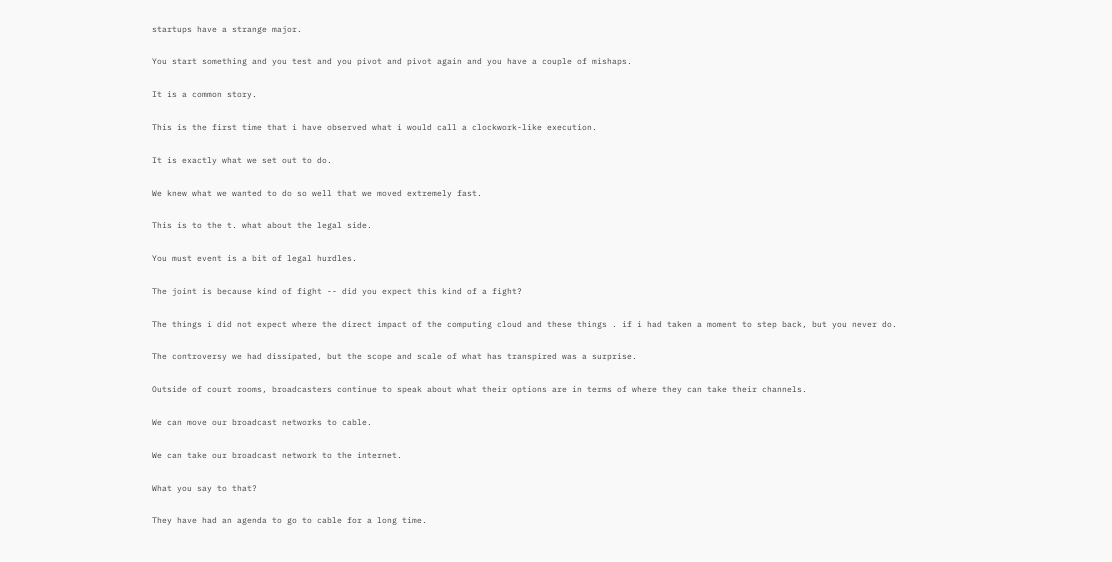startups have a strange major.

You start something and you test and you pivot and pivot again and you have a couple of mishaps.

It is a common story.

This is the first time that i have observed what i would call a clockwork-like execution.

It is exactly what we set out to do.

We knew what we wanted to do so well that we moved extremely fast.

This is to the t. what about the legal side.

You must event is a bit of legal hurdles.

The joint is because kind of fight -- did you expect this kind of a fight?

The things i did not expect where the direct impact of the computing cloud and these things . if i had taken a moment to step back, but you never do.

The controversy we had dissipated, but the scope and scale of what has transpired was a surprise.

Outside of court rooms, broadcasters continue to speak about what their options are in terms of where they can take their channels.

We can move our broadcast networks to cable.

We can take our broadcast network to the internet.

What you say to that?

They have had an agenda to go to cable for a long time.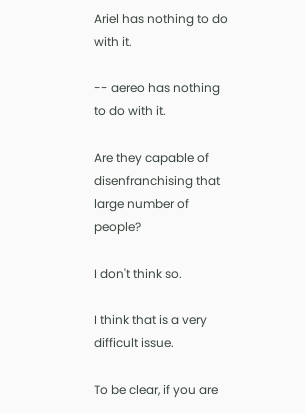Ariel has nothing to do with it.

-- aereo has nothing to do with it.

Are they capable of disenfranchising that large number of people?

I don't think so.

I think that is a very difficult issue.

To be clear, if you are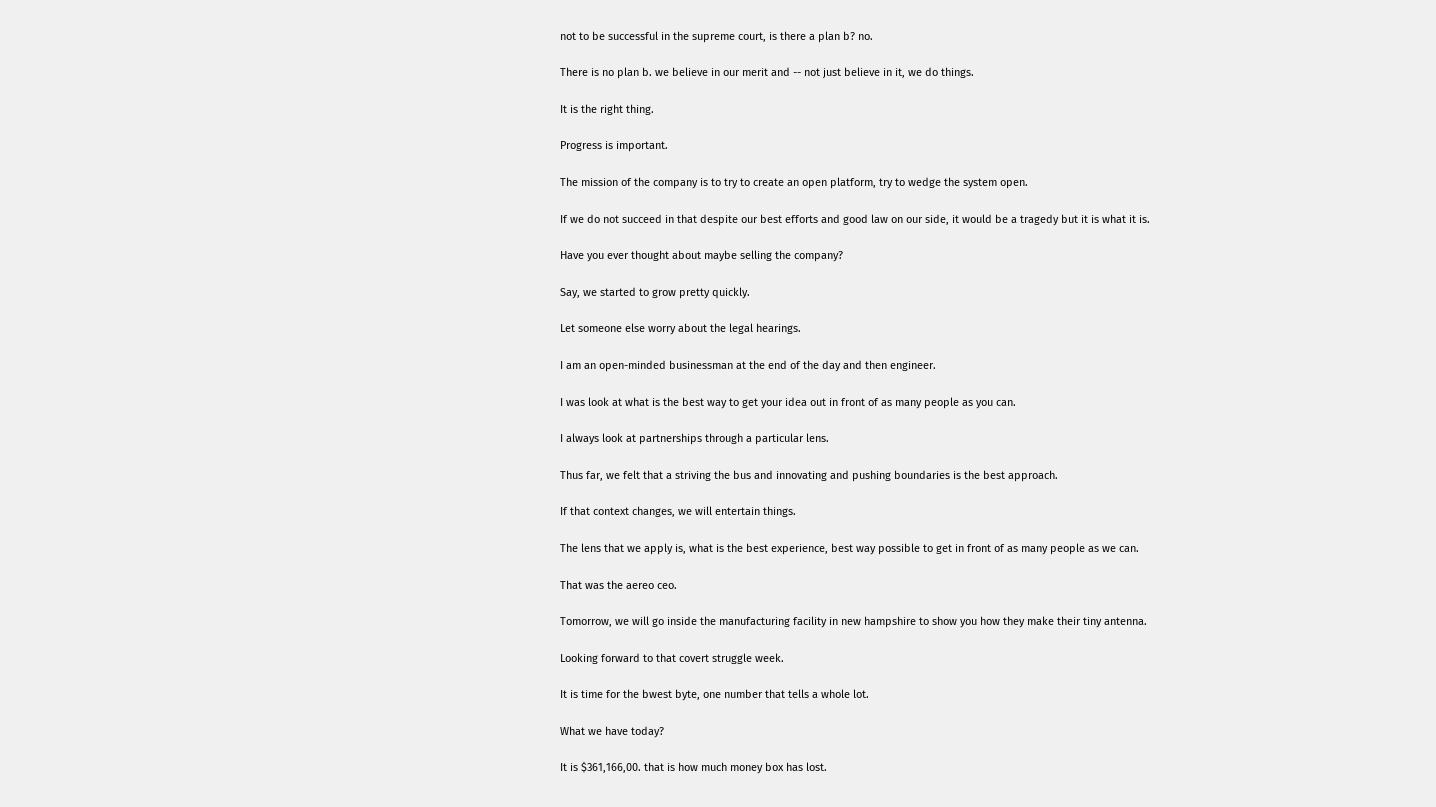not to be successful in the supreme court, is there a plan b? no.

There is no plan b. we believe in our merit and -- not just believe in it, we do things.

It is the right thing.

Progress is important.

The mission of the company is to try to create an open platform, try to wedge the system open.

If we do not succeed in that despite our best efforts and good law on our side, it would be a tragedy but it is what it is.

Have you ever thought about maybe selling the company?

Say, we started to grow pretty quickly.

Let someone else worry about the legal hearings.

I am an open-minded businessman at the end of the day and then engineer.

I was look at what is the best way to get your idea out in front of as many people as you can.

I always look at partnerships through a particular lens.

Thus far, we felt that a striving the bus and innovating and pushing boundaries is the best approach.

If that context changes, we will entertain things.

The lens that we apply is, what is the best experience, best way possible to get in front of as many people as we can.

That was the aereo ceo.

Tomorrow, we will go inside the manufacturing facility in new hampshire to show you how they make their tiny antenna.

Looking forward to that covert struggle week.

It is time for the bwest byte, one number that tells a whole lot.

What we have today?

It is $361,166,00. that is how much money box has lost.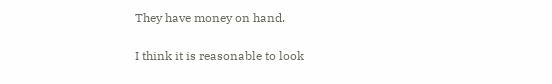They have money on hand.

I think it is reasonable to look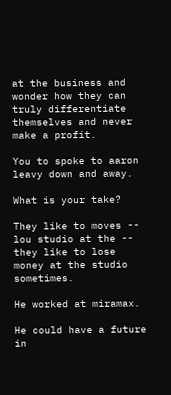at the business and wonder how they can truly differentiate themselves and never make a profit.

You to spoke to aaron leavy down and away.

What is your take?

They like to moves -- lou studio at the -- they like to lose money at the studio sometimes.

He worked at miramax.

He could have a future in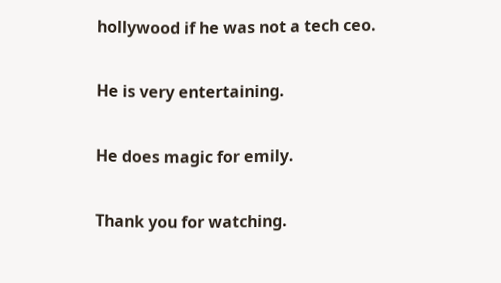hollywood if he was not a tech ceo.

He is very entertaining.

He does magic for emily.

Thank you for watching.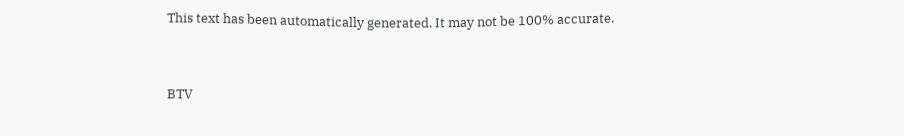This text has been automatically generated. It may not be 100% accurate.


BTV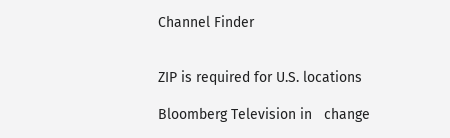Channel Finder


ZIP is required for U.S. locations

Bloomberg Television in   change